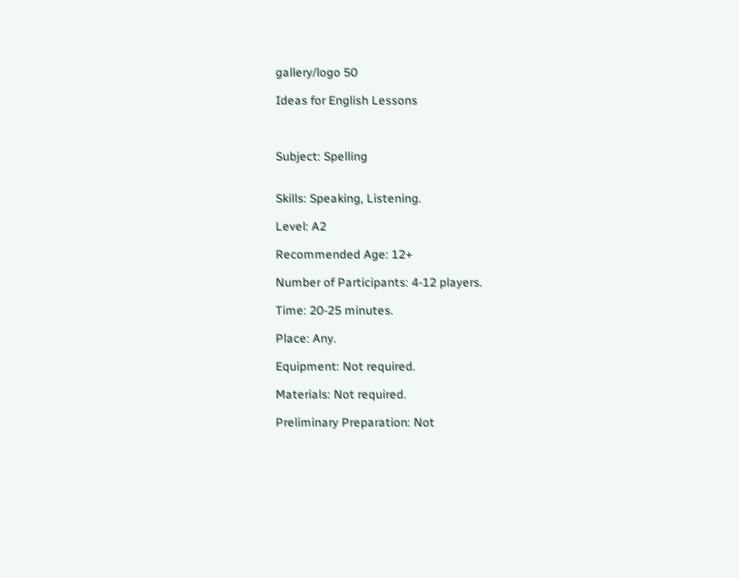gallery/logo 50

Ideas for English Lessons



Subject: Spelling


Skills: Speaking, Listening.

Level: A2

Recommended Age: 12+

Number of Participants: 4-12 players.

Time: 20-25 minutes.

Place: Any.

Equipment: Not required.

Materials: Not required.

Preliminary Preparation: Not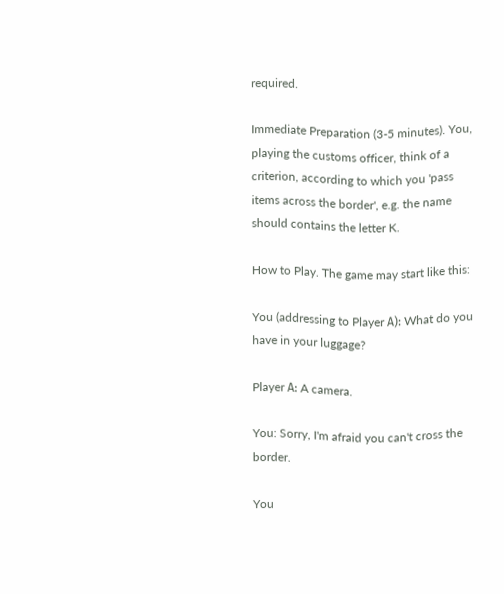required.

Immediate Preparation (3-5 minutes). You, playing the customs officer, think of a criterion, according to which you 'pass items across the border', e.g. the name should contains the letter K.

How to Play. The game may start like this:

You (addressing to Player А): What do you have in your luggage?

Player А: A camera.

You: Sorry, I'm afraid you can't cross the border.

You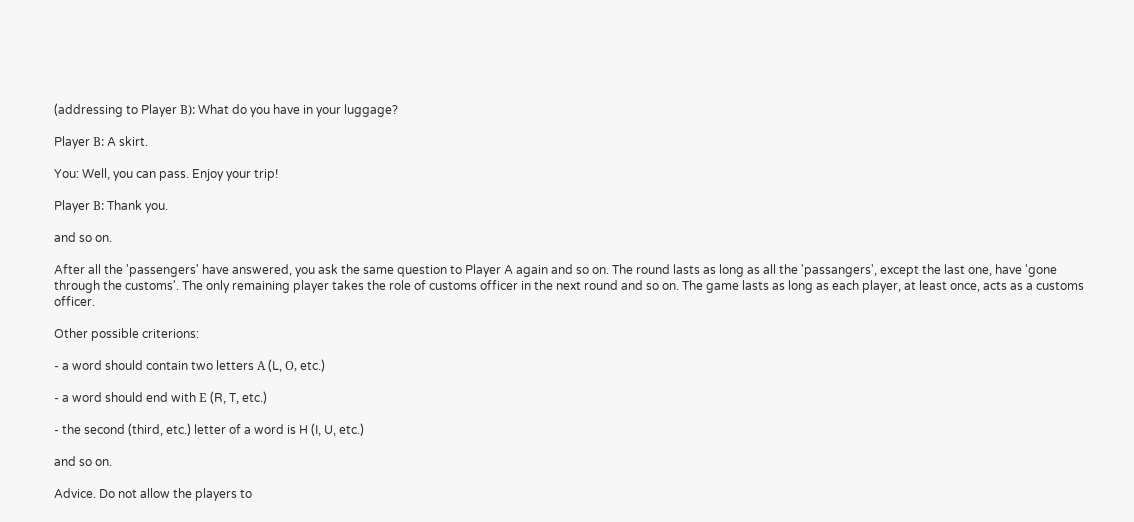(addressing to Player В): What do you have in your luggage?

Player В: A skirt.

You: Well, you can pass. Enjoy your trip!

Player В: Thank you.

and so on.

After all the 'passengers' have answered, you ask the same question to Player A again and so on. The round lasts as long as all the 'passangers', except the last one, have 'gone through the customs'. The only remaining player takes the role of customs officer in the next round and so on. The game lasts as long as each player, at least once, acts as a customs officer.

Other possible criterions:

- a word should contain two letters А (L, О, etc.)

- a word should end with Е (R, T, etc.)

- the second (third, etc.) letter of a word is H (I, U, etc.)

and so on.

Advice. Do not allow the players to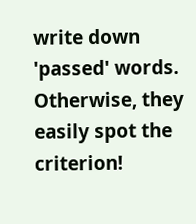write down 'passed' words. Otherwise, they easily spot the criterion!